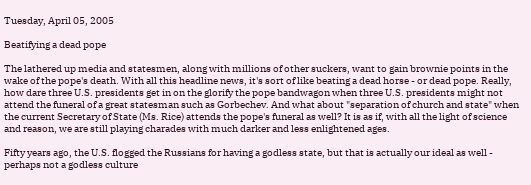Tuesday, April 05, 2005

Beatifying a dead pope

The lathered up media and statesmen, along with millions of other suckers, want to gain brownie points in the wake of the pope's death. With all this headline news, it's sort of like beating a dead horse - or dead pope. Really, how dare three U.S. presidents get in on the glorify the pope bandwagon when three U.S. presidents might not attend the funeral of a great statesman such as Gorbechev. And what about "separation of church and state" when the current Secretary of State (Ms. Rice) attends the pope's funeral as well? It is as if, with all the light of science and reason, we are still playing charades with much darker and less enlightened ages.

Fifty years ago, the U.S. flogged the Russians for having a godless state, but that is actually our ideal as well - perhaps not a godless culture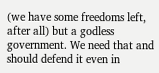(we have some freedoms left, after all) but a godless government. We need that and should defend it even in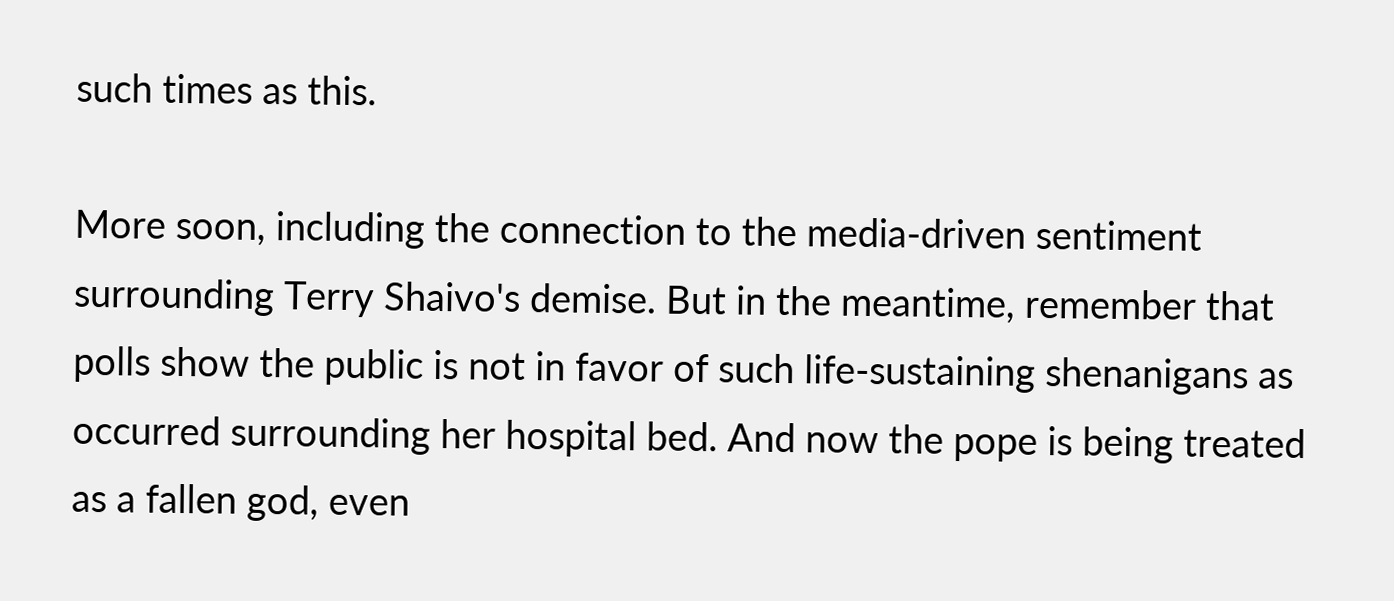such times as this.

More soon, including the connection to the media-driven sentiment surrounding Terry Shaivo's demise. But in the meantime, remember that polls show the public is not in favor of such life-sustaining shenanigans as occurred surrounding her hospital bed. And now the pope is being treated as a fallen god, even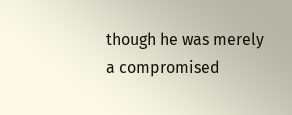though he was merely a compromised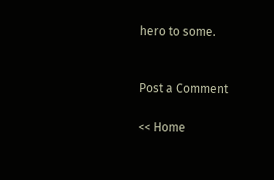hero to some.


Post a Comment

<< Home